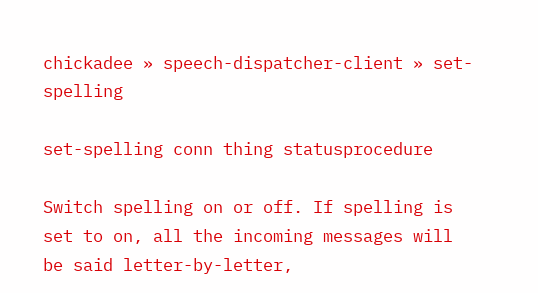chickadee » speech-dispatcher-client » set-spelling

set-spelling conn thing statusprocedure

Switch spelling on or off. If spelling is set to on, all the incoming messages will be said letter-by-letter,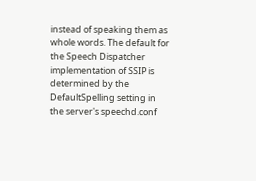instead of speaking them as whole words. The default for the Speech Dispatcher implementation of SSIP is determined by the DefaultSpelling setting in the server's speechd.conf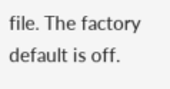file. The factory default is off.